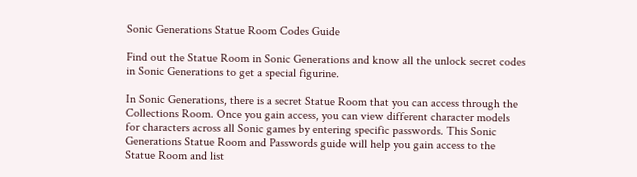Sonic Generations Statue Room Codes Guide

Find out the Statue Room in Sonic Generations and know all the unlock secret codes in Sonic Generations to get a special figurine.

In Sonic Generations, there is a secret Statue Room that you can access through the Collections Room. Once you gain access, you can view different character models for characters across all Sonic games by entering specific passwords. This Sonic Generations Statue Room and Passwords guide will help you gain access to the Statue Room and list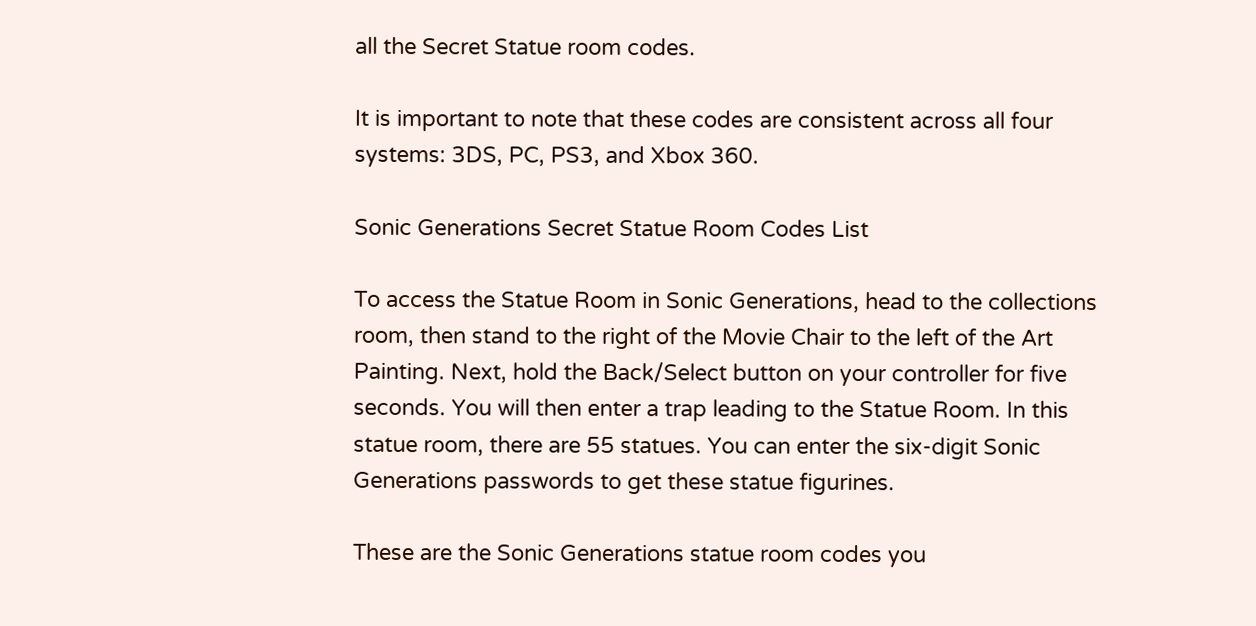all the Secret Statue room codes.

It is important to note that these codes are consistent across all four systems: 3DS, PC, PS3, and Xbox 360.

Sonic Generations Secret Statue Room Codes List

To access the Statue Room in Sonic Generations, head to the collections room, then stand to the right of the Movie Chair to the left of the Art Painting. Next, hold the Back/Select button on your controller for five seconds. You will then enter a trap leading to the Statue Room. In this statue room, there are 55 statues. You can enter the six-digit Sonic Generations passwords to get these statue figurines.

These are the Sonic Generations statue room codes you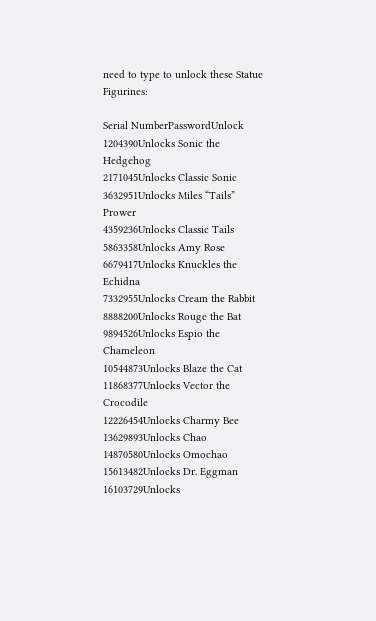need to type to unlock these Statue Figurines:

Serial NumberPasswordUnlock
1204390Unlocks Sonic the Hedgehog
2171045Unlocks Classic Sonic
3632951Unlocks Miles “Tails” Prower
4359236Unlocks Classic Tails
5863358Unlocks Amy Rose
6679417Unlocks Knuckles the Echidna
7332955Unlocks Cream the Rabbit
8888200Unlocks Rouge the Bat
9894526Unlocks Espio the Chameleon
10544873Unlocks Blaze the Cat
11868377Unlocks Vector the Crocodile
12226454Unlocks Charmy Bee
13629893Unlocks Chao
14870580Unlocks Omochao
15613482Unlocks Dr. Eggman
16103729Unlocks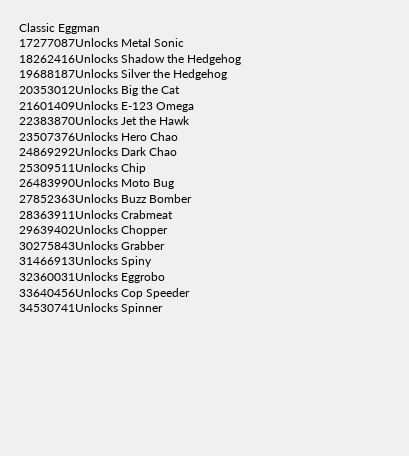Classic Eggman
17277087Unlocks Metal Sonic
18262416Unlocks Shadow the Hedgehog
19688187Unlocks Silver the Hedgehog
20353012Unlocks Big the Cat
21601409Unlocks E-123 Omega
22383870Unlocks Jet the Hawk
23507376Unlocks Hero Chao
24869292Unlocks Dark Chao
25309511Unlocks Chip
26483990Unlocks Moto Bug
27852363Unlocks Buzz Bomber
28363911Unlocks Crabmeat
29639402Unlocks Chopper
30275843Unlocks Grabber
31466913Unlocks Spiny
32360031Unlocks Eggrobo
33640456Unlocks Cop Speeder
34530741Unlocks Spinner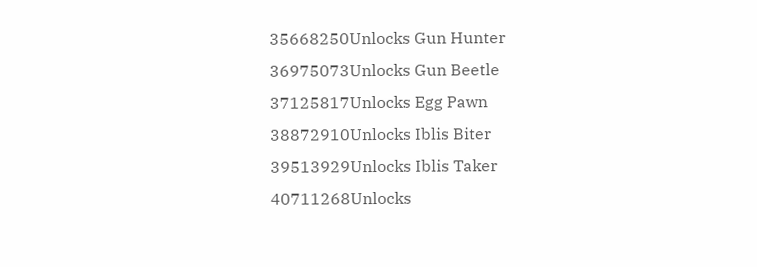35668250Unlocks Gun Hunter
36975073Unlocks Gun Beetle
37125817Unlocks Egg Pawn
38872910Unlocks Iblis Biter
39513929Unlocks Iblis Taker
40711268Unlocks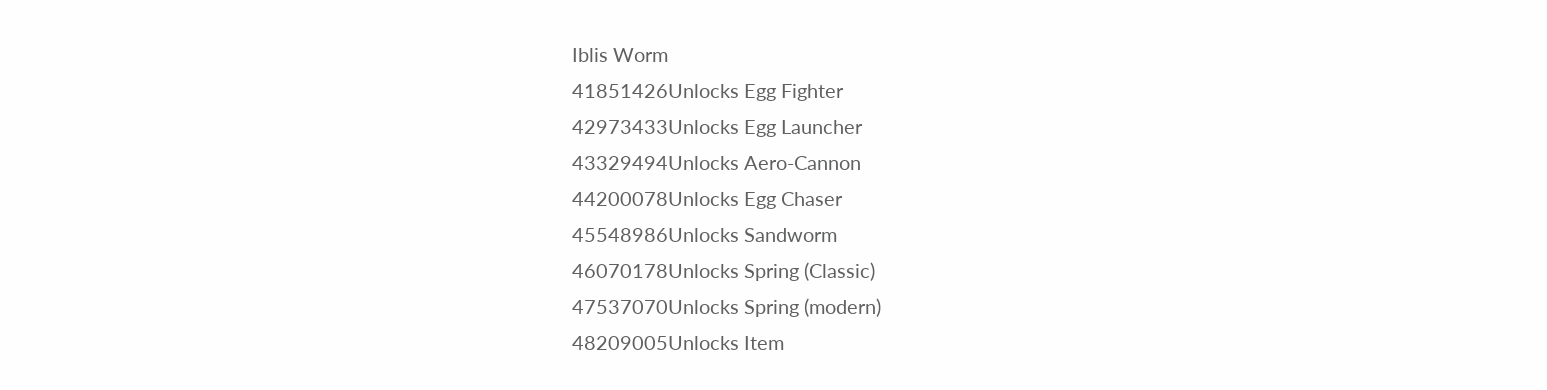Iblis Worm
41851426Unlocks Egg Fighter
42973433Unlocks Egg Launcher
43329494Unlocks Aero-Cannon
44200078Unlocks Egg Chaser
45548986Unlocks Sandworm
46070178Unlocks Spring (Classic)
47537070Unlocks Spring (modern)
48209005Unlocks Item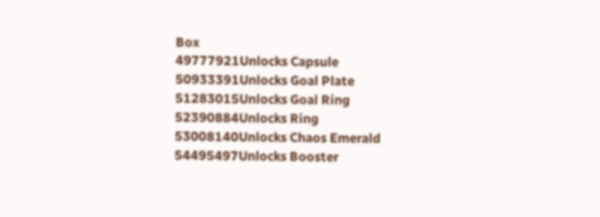Box
49777921Unlocks Capsule
50933391Unlocks Goal Plate
51283015Unlocks Goal Ring
52390884Unlocks Ring
53008140Unlocks Chaos Emerald
54495497Unlocks Booster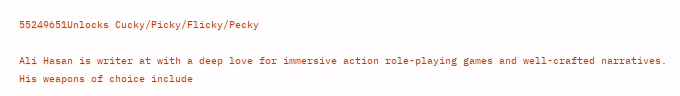55249651Unlocks Cucky/Picky/Flicky/Pecky

Ali Hasan is writer at with a deep love for immersive action role-playing games and well-crafted narratives. His weapons of choice include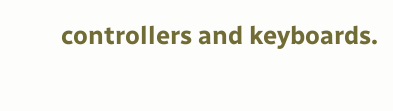controllers and keyboards.